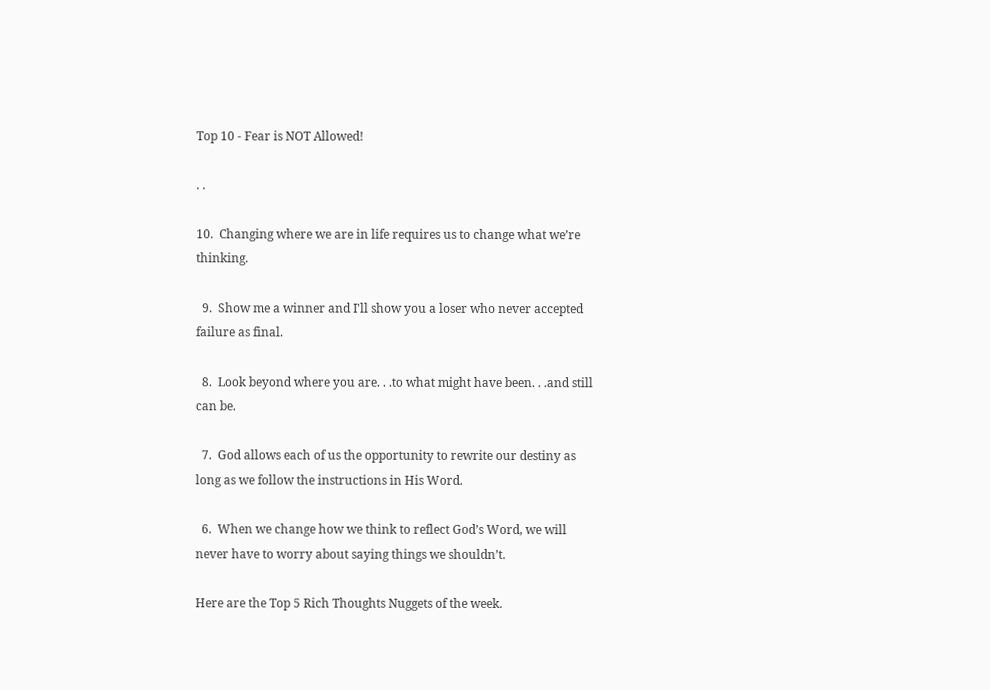Top 10 - Fear is NOT Allowed!

. .

10.  Changing where we are in life requires us to change what we’re thinking.

  9.  Show me a winner and I'll show you a loser who never accepted failure as final.

  8.  Look beyond where you are. . .to what might have been. . .and still can be.

  7.  God allows each of us the opportunity to rewrite our destiny as long as we follow the instructions in His Word.

  6.  When we change how we think to reflect God’s Word, we will never have to worry about saying things we shouldn’t.

Here are the Top 5 Rich Thoughts Nuggets of the week.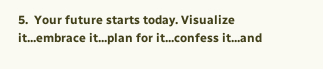5.  Your future starts today. Visualize it...embrace it...plan for it...confess it...and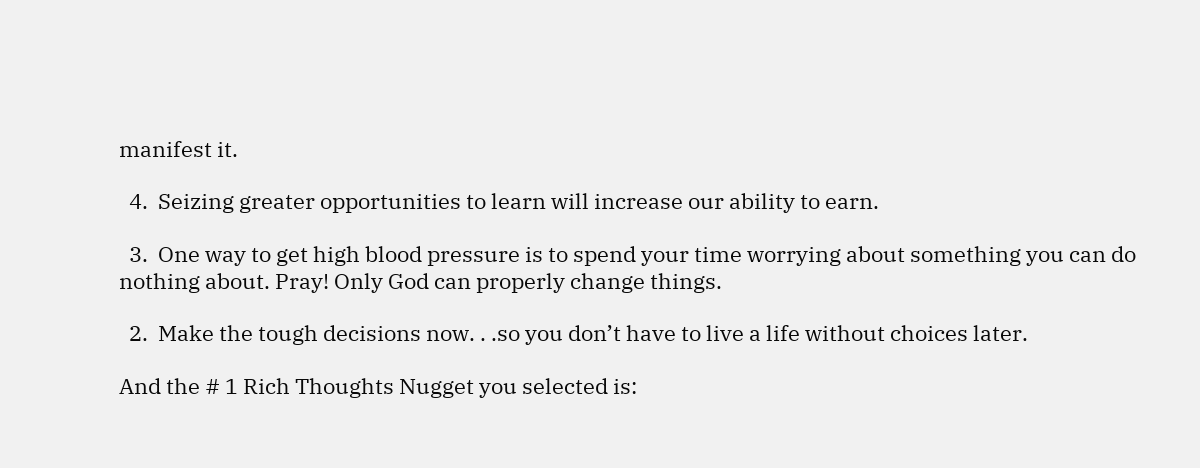manifest it.

  4.  Seizing greater opportunities to learn will increase our ability to earn.

  3.  One way to get high blood pressure is to spend your time worrying about something you can do nothing about. Pray! Only God can properly change things.

  2.  Make the tough decisions now. . .so you don’t have to live a life without choices later.

And the # 1 Rich Thoughts Nugget you selected is: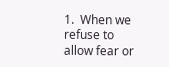1.  When we refuse to allow fear or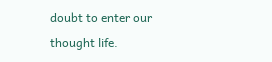doubt to enter our thought life.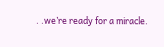. .we’re ready for a miracle.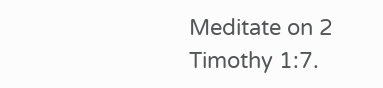Meditate on 2 Timothy 1:7.